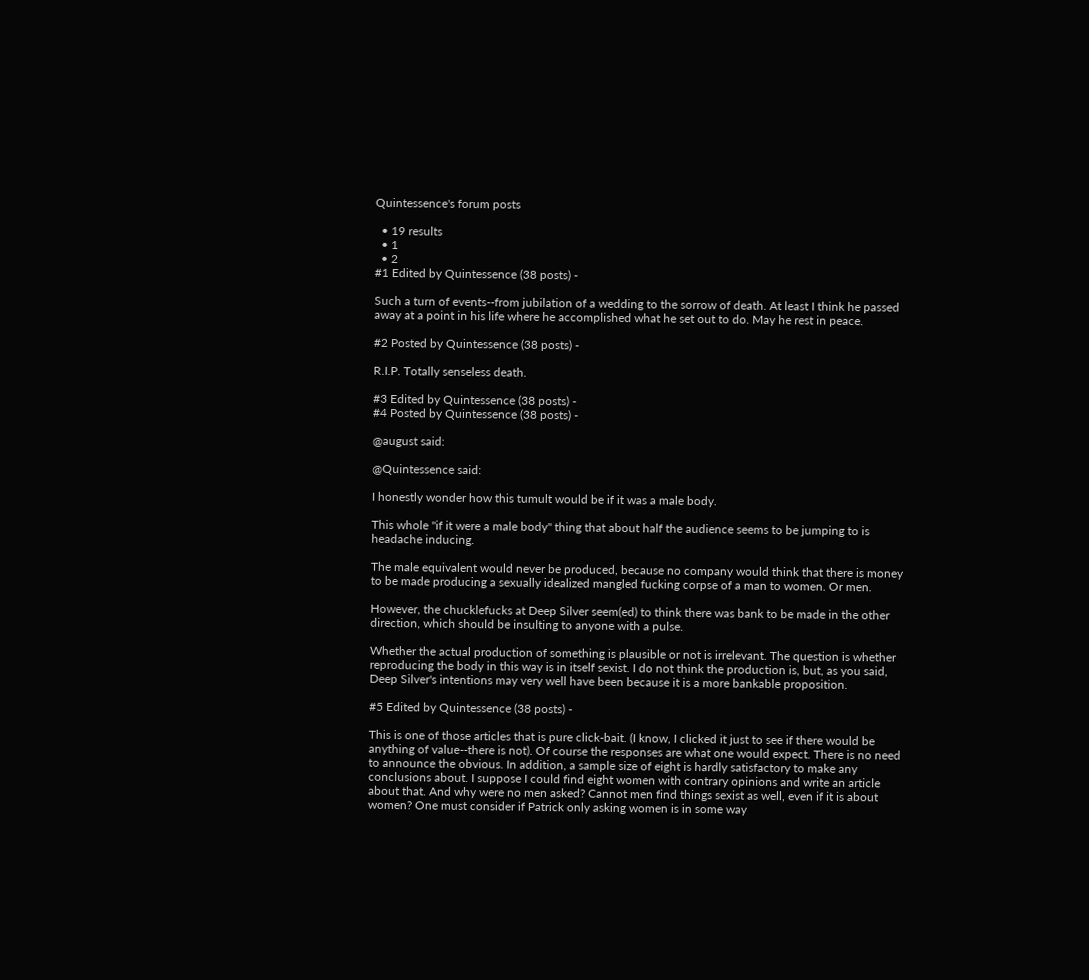Quintessence's forum posts

  • 19 results
  • 1
  • 2
#1 Edited by Quintessence (38 posts) -

Such a turn of events--from jubilation of a wedding to the sorrow of death. At least I think he passed away at a point in his life where he accomplished what he set out to do. May he rest in peace.

#2 Posted by Quintessence (38 posts) -

R.I.P. Totally senseless death.

#3 Edited by Quintessence (38 posts) -
#4 Posted by Quintessence (38 posts) -

@august said:

@Quintessence said:

I honestly wonder how this tumult would be if it was a male body.

This whole "if it were a male body" thing that about half the audience seems to be jumping to is headache inducing.

The male equivalent would never be produced, because no company would think that there is money to be made producing a sexually idealized mangled fucking corpse of a man to women. Or men.

However, the chucklefucks at Deep Silver seem(ed) to think there was bank to be made in the other direction, which should be insulting to anyone with a pulse.

Whether the actual production of something is plausible or not is irrelevant. The question is whether reproducing the body in this way is in itself sexist. I do not think the production is, but, as you said, Deep Silver's intentions may very well have been because it is a more bankable proposition.

#5 Edited by Quintessence (38 posts) -

This is one of those articles that is pure click-bait. (I know, I clicked it just to see if there would be anything of value--there is not). Of course the responses are what one would expect. There is no need to announce the obvious. In addition, a sample size of eight is hardly satisfactory to make any conclusions about. I suppose I could find eight women with contrary opinions and write an article about that. And why were no men asked? Cannot men find things sexist as well, even if it is about women? One must consider if Patrick only asking women is in some way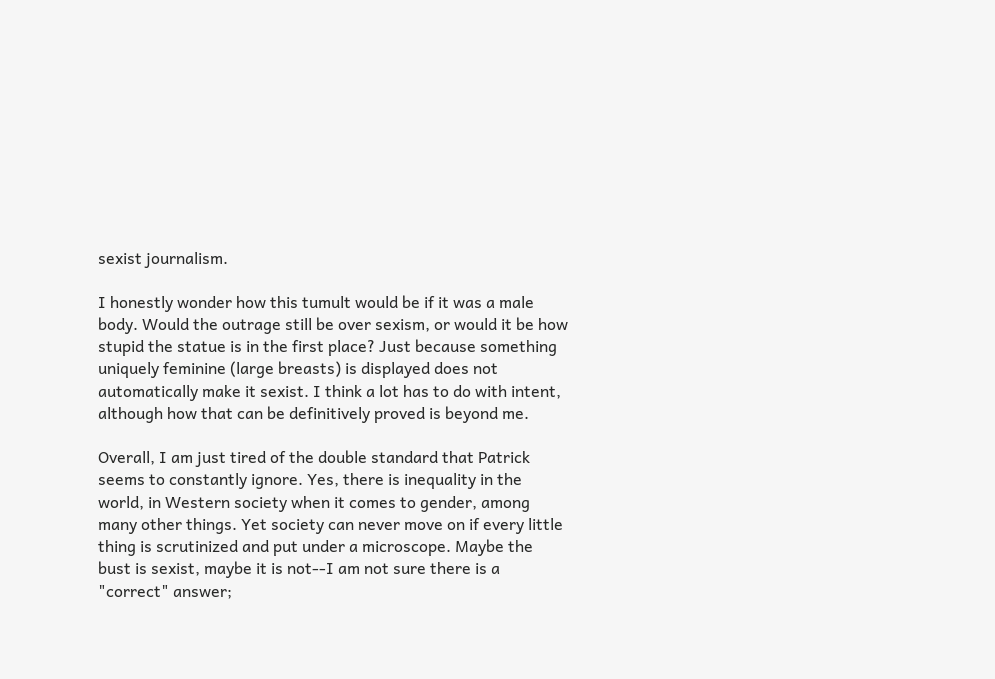sexist journalism.

I honestly wonder how this tumult would be if it was a male body. Would the outrage still be over sexism, or would it be how stupid the statue is in the first place? Just because something uniquely feminine (large breasts) is displayed does not automatically make it sexist. I think a lot has to do with intent, although how that can be definitively proved is beyond me.

Overall, I am just tired of the double standard that Patrick seems to constantly ignore. Yes, there is inequality in the world, in Western society when it comes to gender, among many other things. Yet society can never move on if every little thing is scrutinized and put under a microscope. Maybe the bust is sexist, maybe it is not--I am not sure there is a "correct" answer;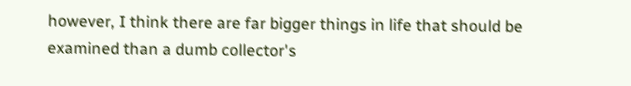however, I think there are far bigger things in life that should be examined than a dumb collector's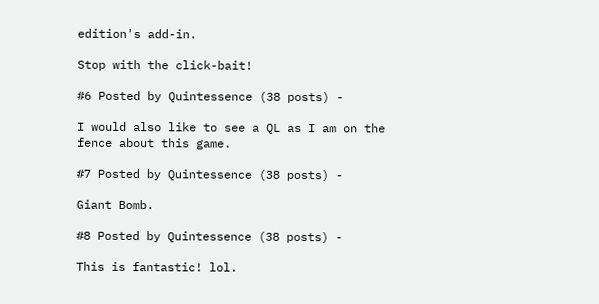edition's add-in.

Stop with the click-bait!

#6 Posted by Quintessence (38 posts) -

I would also like to see a QL as I am on the fence about this game.

#7 Posted by Quintessence (38 posts) -

Giant Bomb.

#8 Posted by Quintessence (38 posts) -

This is fantastic! lol.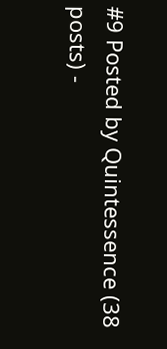#9 Posted by Quintessence (38 posts) -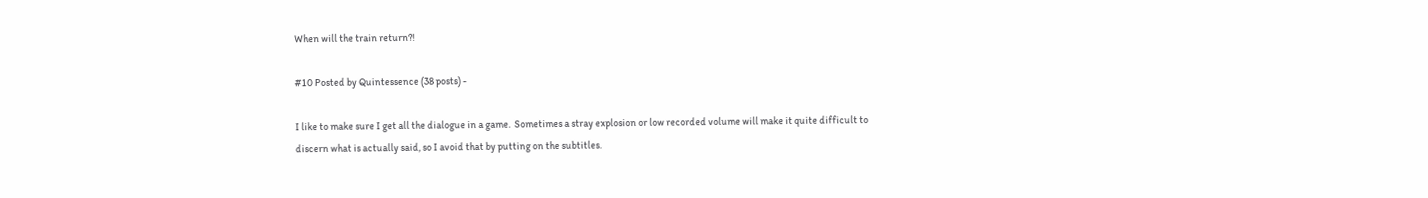When will the train return?!

#10 Posted by Quintessence (38 posts) -

I like to make sure I get all the dialogue in a game.  Sometimes a stray explosion or low recorded volume will make it quite difficult to discern what is actually said, so I avoid that by putting on the subtitles.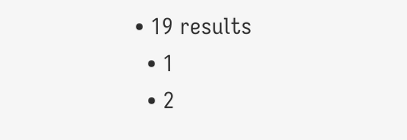• 19 results
  • 1
  • 2